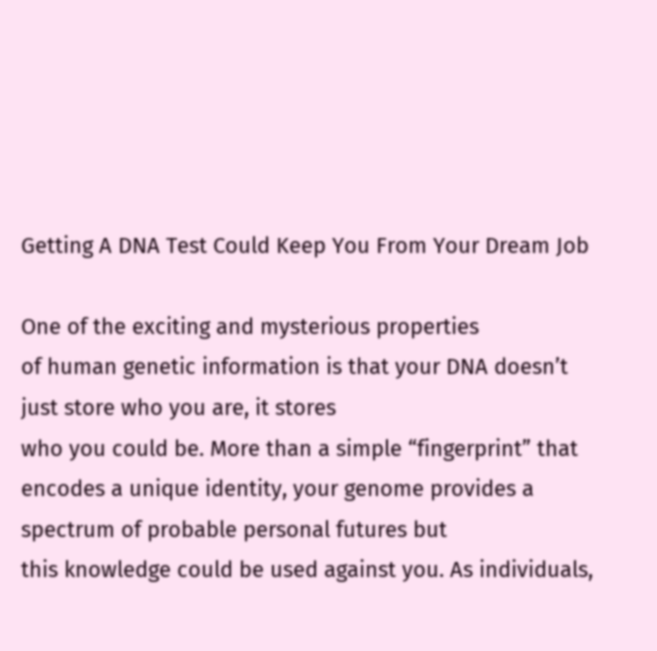Getting A DNA Test Could Keep You From Your Dream Job

One of the exciting and mysterious properties
of human genetic information is that your DNA doesn’t just store who you are, it stores
who you could be. More than a simple “fingerprint” that
encodes a unique identity, your genome provides a spectrum of probable personal futures but
this knowledge could be used against you. As individuals,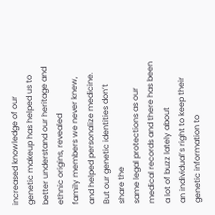increased knowledge of our
genetic makeup has helped us to better understand our heritage and ethnic origins, revealed
family members we never knew, and helped personalize medicine. But our genetic identities don’t share the
same legal protections as our medical records and there has been a lot of buzz lately about
an individual’s right to keep their genetic information to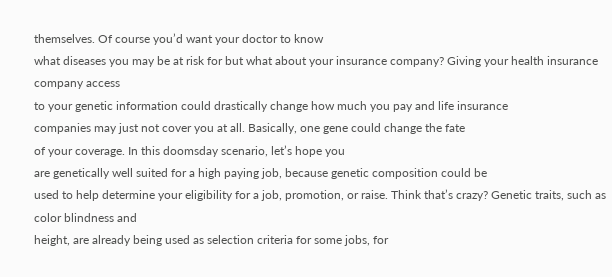themselves. Of course you’d want your doctor to know
what diseases you may be at risk for but what about your insurance company? Giving your health insurance company access
to your genetic information could drastically change how much you pay and life insurance
companies may just not cover you at all. Basically, one gene could change the fate
of your coverage. In this doomsday scenario, let’s hope you
are genetically well suited for a high paying job, because genetic composition could be
used to help determine your eligibility for a job, promotion, or raise. Think that’s crazy? Genetic traits, such as color blindness and
height, are already being used as selection criteria for some jobs, for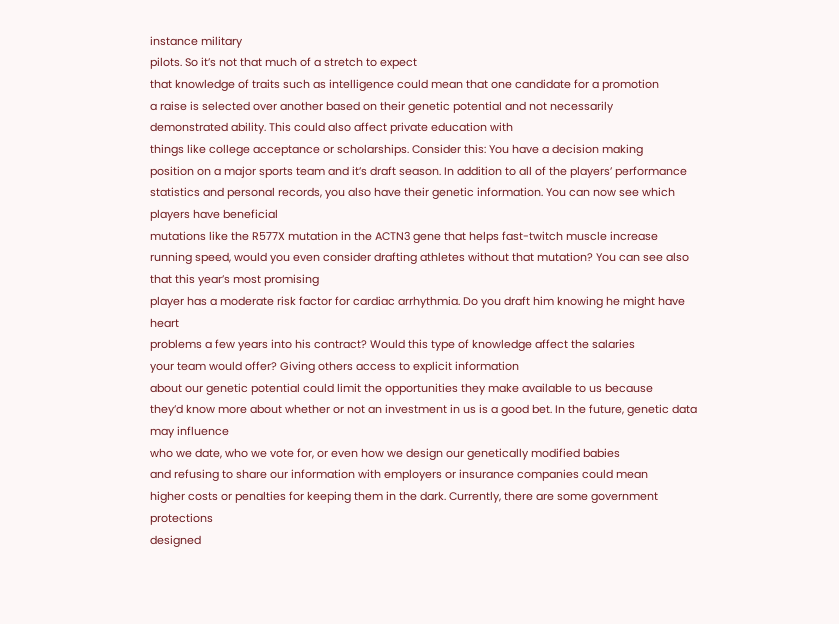instance military
pilots. So it’s not that much of a stretch to expect
that knowledge of traits such as intelligence could mean that one candidate for a promotion
a raise is selected over another based on their genetic potential and not necessarily
demonstrated ability. This could also affect private education with
things like college acceptance or scholarships. Consider this: You have a decision making
position on a major sports team and it’s draft season. In addition to all of the players’ performance
statistics and personal records, you also have their genetic information. You can now see which players have beneficial
mutations like the R577X mutation in the ACTN3 gene that helps fast-twitch muscle increase
running speed, would you even consider drafting athletes without that mutation? You can see also that this year’s most promising
player has a moderate risk factor for cardiac arrhythmia. Do you draft him knowing he might have heart
problems a few years into his contract? Would this type of knowledge affect the salaries
your team would offer? Giving others access to explicit information
about our genetic potential could limit the opportunities they make available to us because
they’d know more about whether or not an investment in us is a good bet. In the future, genetic data may influence
who we date, who we vote for, or even how we design our genetically modified babies
and refusing to share our information with employers or insurance companies could mean
higher costs or penalties for keeping them in the dark. Currently, there are some government protections
designed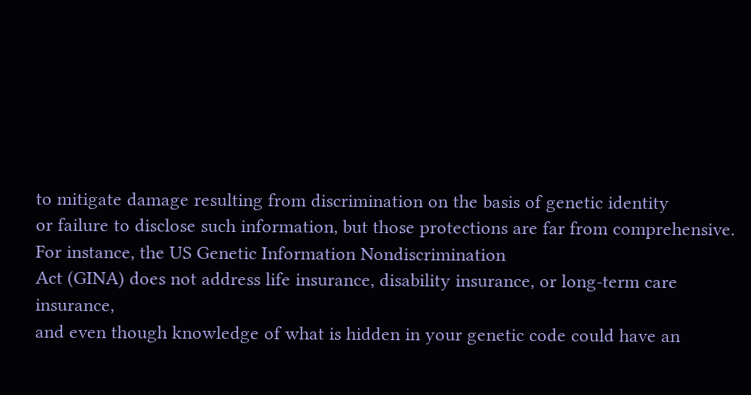to mitigate damage resulting from discrimination on the basis of genetic identity
or failure to disclose such information, but those protections are far from comprehensive. For instance, the US Genetic Information Nondiscrimination
Act (GINA) does not address life insurance, disability insurance, or long-term care insurance,
and even though knowledge of what is hidden in your genetic code could have an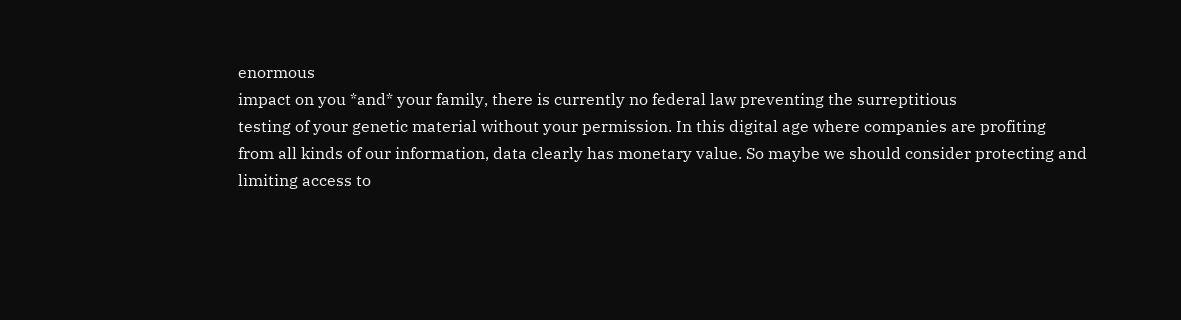enormous
impact on you *and* your family, there is currently no federal law preventing the surreptitious
testing of your genetic material without your permission. In this digital age where companies are profiting
from all kinds of our information, data clearly has monetary value. So maybe we should consider protecting and
limiting access to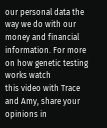our personal data the way we do with our money and financial information. For more on how genetic testing works watch
this video with Trace and Amy, share your opinions in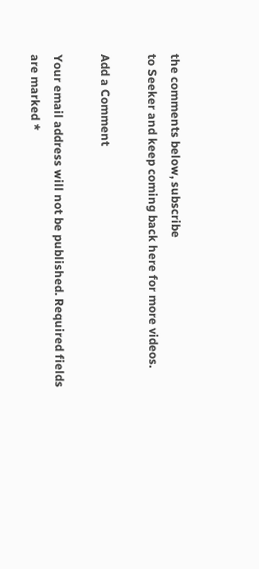the comments below, subscribe
to Seeker and keep coming back here for more videos.

Add a Comment

Your email address will not be published. Required fields are marked *